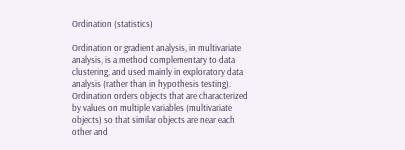Ordination (statistics)

Ordination or gradient analysis, in multivariate analysis, is a method complementary to data clustering, and used mainly in exploratory data analysis (rather than in hypothesis testing). Ordination orders objects that are characterized by values on multiple variables (multivariate objects) so that similar objects are near each other and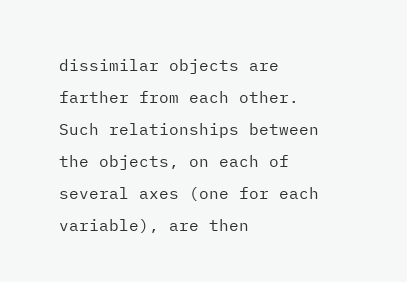dissimilar objects are farther from each other. Such relationships between the objects, on each of several axes (one for each variable), are then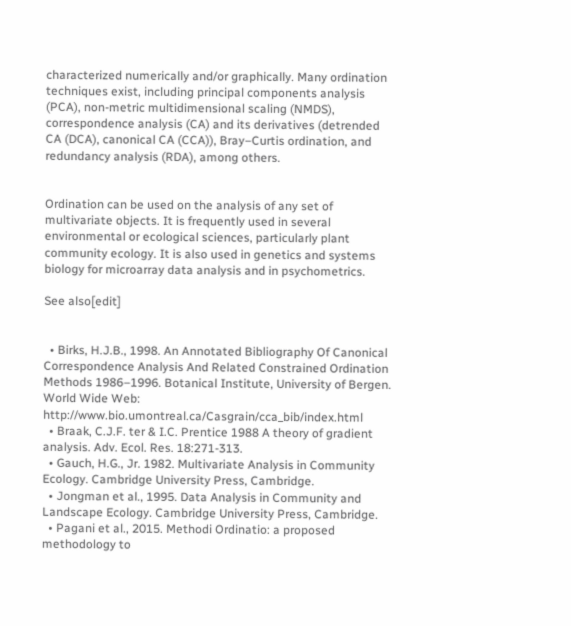characterized numerically and/or graphically. Many ordination techniques exist, including principal components analysis (PCA), non-metric multidimensional scaling (NMDS), correspondence analysis (CA) and its derivatives (detrended CA (DCA), canonical CA (CCA)), Bray–Curtis ordination, and redundancy analysis (RDA), among others.


Ordination can be used on the analysis of any set of multivariate objects. It is frequently used in several environmental or ecological sciences, particularly plant community ecology. It is also used in genetics and systems biology for microarray data analysis and in psychometrics.

See also[edit]


  • Birks, H.J.B., 1998. An Annotated Bibliography Of Canonical Correspondence Analysis And Related Constrained Ordination Methods 1986–1996. Botanical Institute, University of Bergen. World Wide Web: http://www.bio.umontreal.ca/Casgrain/cca_bib/index.html
  • Braak, C.J.F. ter & I.C. Prentice 1988 A theory of gradient analysis. Adv. Ecol. Res. 18:271-313.
  • Gauch, H.G., Jr. 1982. Multivariate Analysis in Community Ecology. Cambridge University Press, Cambridge.
  • Jongman et al., 1995. Data Analysis in Community and Landscape Ecology. Cambridge University Press, Cambridge.
  • Pagani et al., 2015. Methodi Ordinatio: a proposed methodology to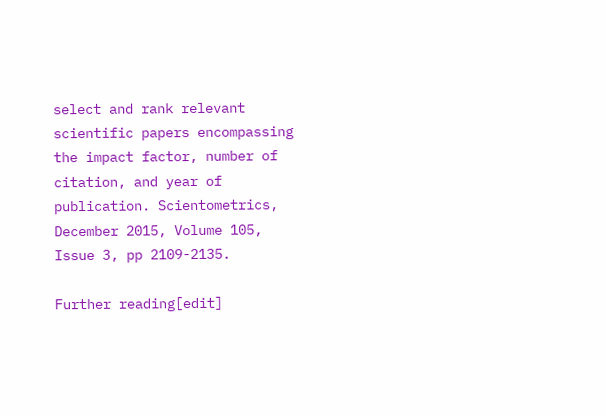select and rank relevant scientific papers encompassing the impact factor, number of citation, and year of publication. Scientometrics, December 2015, Volume 105, Issue 3, pp 2109-2135.

Further reading[edit]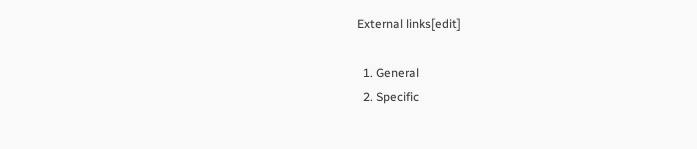External links[edit]

  1. General
  2. Specific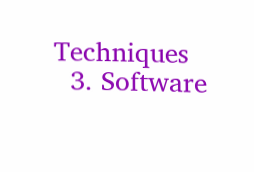Techniques
  3. Software